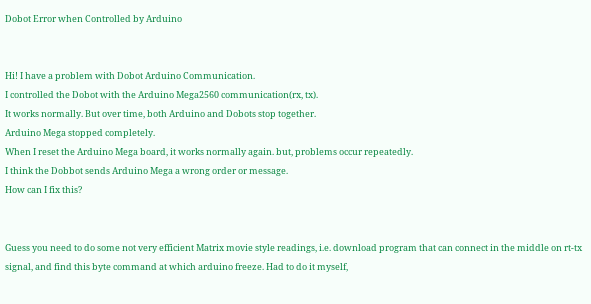Dobot Error when Controlled by Arduino


Hi! I have a problem with Dobot Arduino Communication.
I controlled the Dobot with the Arduino Mega2560 communication(rx, tx).
It works normally. But over time, both Arduino and Dobots stop together.
Arduino Mega stopped completely.
When I reset the Arduino Mega board, it works normally again. but, problems occur repeatedly.
I think the Dobbot sends Arduino Mega a wrong order or message.
How can I fix this?


Guess you need to do some not very efficient Matrix movie style readings, i.e. download program that can connect in the middle on rt-tx signal, and find this byte command at which arduino freeze. Had to do it myself,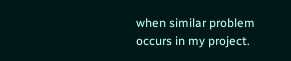when similar problem occurs in my project.